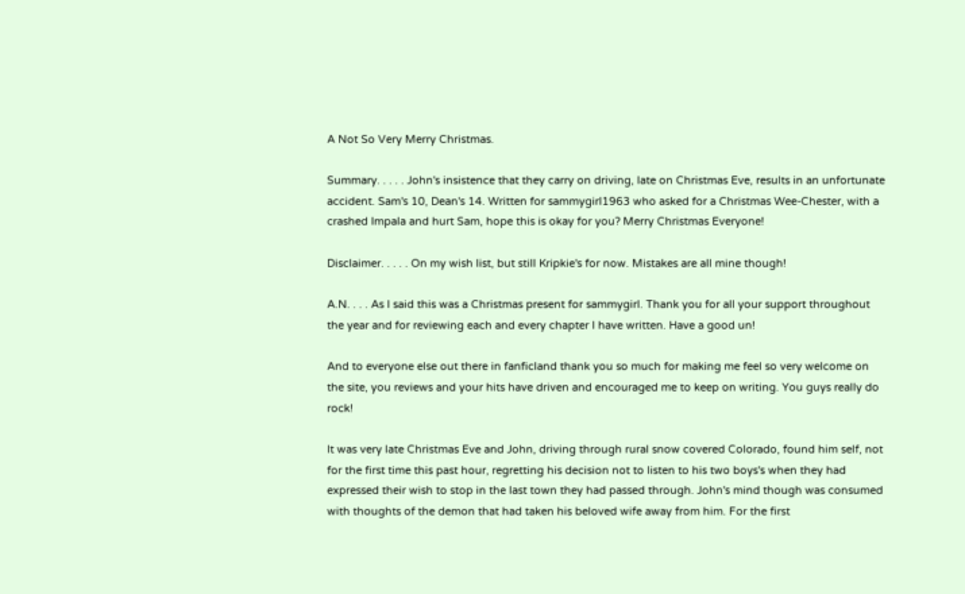A Not So Very Merry Christmas.

Summary. . . . . John's insistence that they carry on driving, late on Christmas Eve, results in an unfortunate accident. Sam's 10, Dean's 14. Written for sammygirl1963 who asked for a Christmas Wee-Chester, with a crashed Impala and hurt Sam, hope this is okay for you? Merry Christmas Everyone!

Disclaimer. . . . . On my wish list, but still Kripkie's for now. Mistakes are all mine though!

A.N. . . . As I said this was a Christmas present for sammygirl. Thank you for all your support throughout the year and for reviewing each and every chapter I have written. Have a good un!

And to everyone else out there in fanficland thank you so much for making me feel so very welcome on the site, you reviews and your hits have driven and encouraged me to keep on writing. You guys really do rock!

It was very late Christmas Eve and John, driving through rural snow covered Colorado, found him self, not for the first time this past hour, regretting his decision not to listen to his two boys's when they had expressed their wish to stop in the last town they had passed through. John's mind though was consumed with thoughts of the demon that had taken his beloved wife away from him. For the first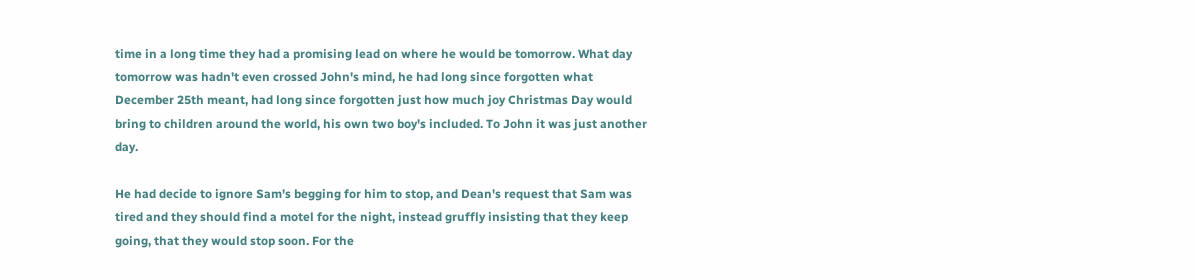time in a long time they had a promising lead on where he would be tomorrow. What day tomorrow was hadn't even crossed John's mind, he had long since forgotten what December 25th meant, had long since forgotten just how much joy Christmas Day would bring to children around the world, his own two boy's included. To John it was just another day.

He had decide to ignore Sam's begging for him to stop, and Dean's request that Sam was tired and they should find a motel for the night, instead gruffly insisting that they keep going, that they would stop soon. For the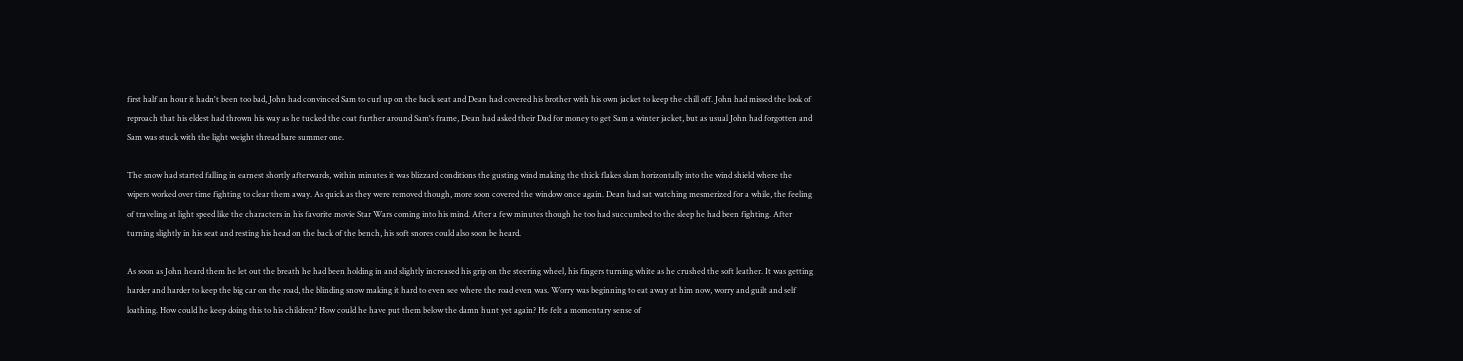first half an hour it hadn't been too bad, John had convinced Sam to curl up on the back seat and Dean had covered his brother with his own jacket to keep the chill off. John had missed the look of reproach that his eldest had thrown his way as he tucked the coat further around Sam's frame, Dean had asked their Dad for money to get Sam a winter jacket, but as usual John had forgotten and Sam was stuck with the light weight thread bare summer one.

The snow had started falling in earnest shortly afterwards, within minutes it was blizzard conditions the gusting wind making the thick flakes slam horizontally into the wind shield where the wipers worked over time fighting to clear them away. As quick as they were removed though, more soon covered the window once again. Dean had sat watching mesmerized for a while, the feeling of traveling at light speed like the characters in his favorite movie Star Wars coming into his mind. After a few minutes though he too had succumbed to the sleep he had been fighting. After turning slightly in his seat and resting his head on the back of the bench, his soft snores could also soon be heard.

As soon as John heard them he let out the breath he had been holding in and slightly increased his grip on the steering wheel, his fingers turning white as he crushed the soft leather. It was getting harder and harder to keep the big car on the road, the blinding snow making it hard to even see where the road even was. Worry was beginning to eat away at him now, worry and guilt and self loathing. How could he keep doing this to his children? How could he have put them below the damn hunt yet again? He felt a momentary sense of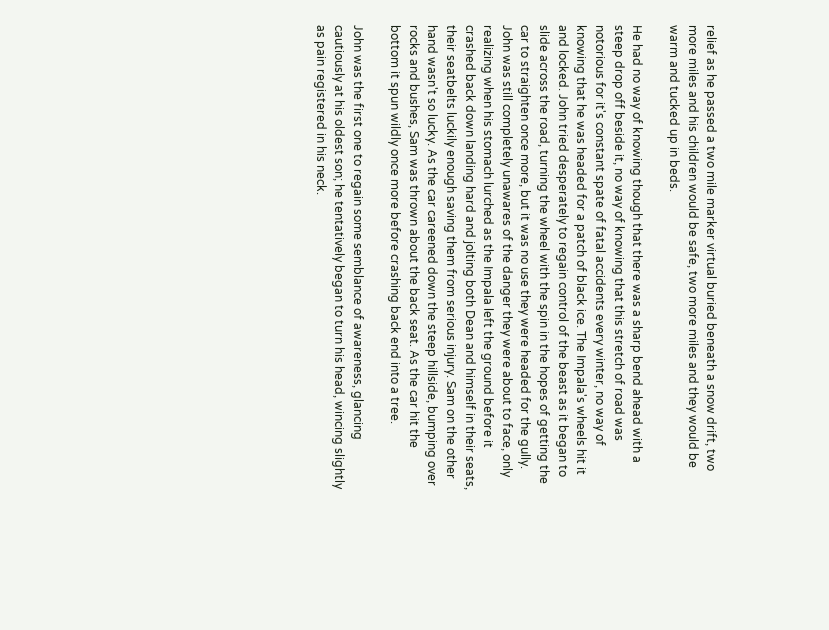relief as he passed a two mile marker virtual buried beneath a snow drift, two more miles and his children would be safe, two more miles and they would be warm and tucked up in beds.

He had no way of knowing though that there was a sharp bend ahead with a steep drop off beside it, no way of knowing that this stretch of road was notorious for it's constant spate of fatal accidents every winter, no way of knowing that he was headed for a patch of black ice. The Impala's wheels hit it and locked. John tried desperately to regain control of the beast as it began to slide across the road, turning the wheel with the spin in the hopes of getting the car to straighten once more, but it was no use they were headed for the gully. John was still completely unawares of the danger they were about to face, only realizing when his stomach lurched as the Impala left the ground before it crashed back down landing hard and jolting both Dean and himself in their seats, their seatbelts luckily enough saving them from serious injury. Sam on the other hand wasn't so lucky. As the car careened down the steep hillside, bumping over rocks and bushes, Sam was thrown about the back seat. As the car hit the bottom it spun wildly once more before crashing back end into a tree.

John was the first one to regain some semblance of awareness, glancing cautiously at his oldest son; he tentatively began to turn his head, wincing slightly as pain registered in his neck.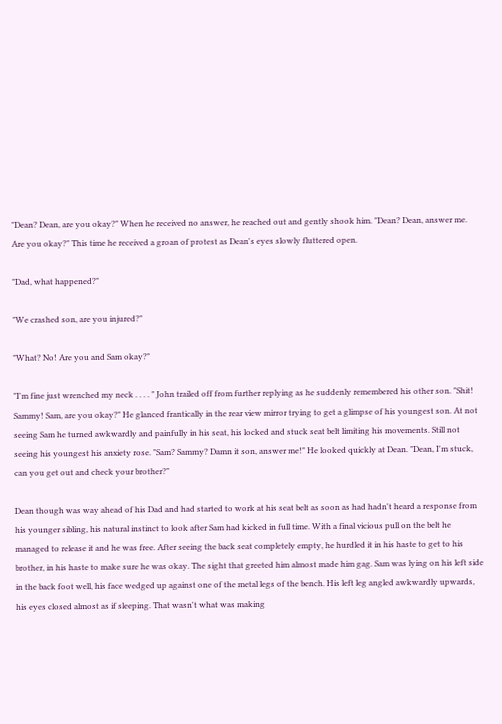"Dean? Dean, are you okay?" When he received no answer, he reached out and gently shook him. "Dean? Dean, answer me. Are you okay?" This time he received a groan of protest as Dean's eyes slowly fluttered open.

"Dad, what happened?"

"We crashed son, are you injured?"

"What? No! Are you and Sam okay?"

"I'm fine just wrenched my neck . . . . " John trailed off from further replying as he suddenly remembered his other son. "Shit! Sammy! Sam, are you okay?" He glanced frantically in the rear view mirror trying to get a glimpse of his youngest son. At not seeing Sam he turned awkwardly and painfully in his seat, his locked and stuck seat belt limiting his movements. Still not seeing his youngest his anxiety rose. "Sam? Sammy? Damn it son, answer me!" He looked quickly at Dean. "Dean, I'm stuck, can you get out and check your brother?"

Dean though was way ahead of his Dad and had started to work at his seat belt as soon as had hadn't heard a response from his younger sibling, his natural instinct to look after Sam had kicked in full time. With a final vicious pull on the belt he managed to release it and he was free. After seeing the back seat completely empty, he hurdled it in his haste to get to his brother, in his haste to make sure he was okay. The sight that greeted him almost made him gag. Sam was lying on his left side in the back foot well, his face wedged up against one of the metal legs of the bench. His left leg angled awkwardly upwards, his eyes closed almost as if sleeping. That wasn't what was making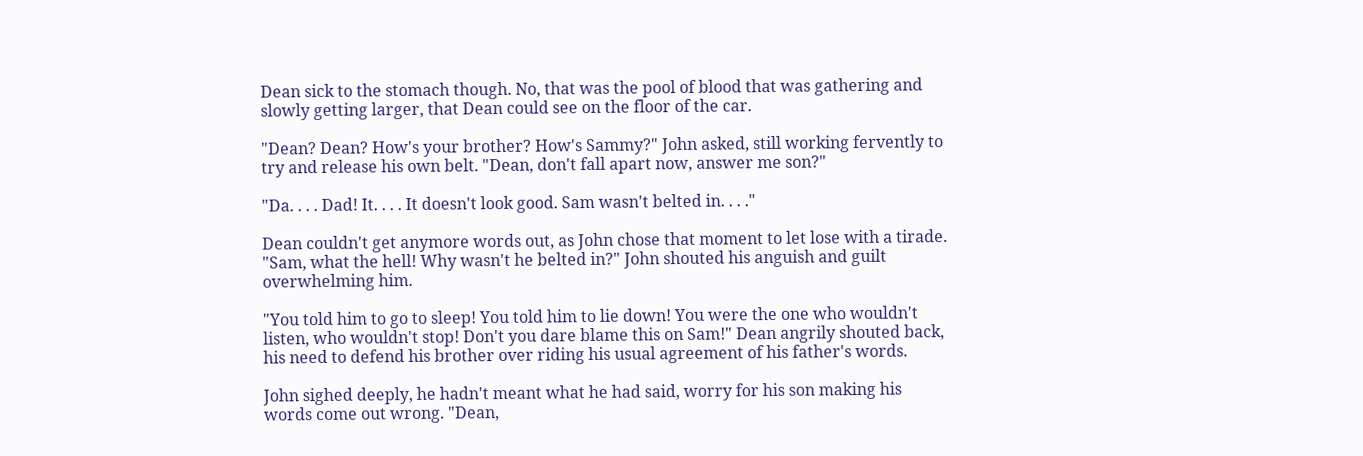Dean sick to the stomach though. No, that was the pool of blood that was gathering and slowly getting larger, that Dean could see on the floor of the car.

"Dean? Dean? How's your brother? How's Sammy?" John asked, still working fervently to try and release his own belt. "Dean, don't fall apart now, answer me son?"

"Da. . . . Dad! It. . . . It doesn't look good. Sam wasn't belted in. . . ."

Dean couldn't get anymore words out, as John chose that moment to let lose with a tirade. "Sam, what the hell! Why wasn't he belted in?" John shouted his anguish and guilt overwhelming him.

"You told him to go to sleep! You told him to lie down! You were the one who wouldn't listen, who wouldn't stop! Don't you dare blame this on Sam!" Dean angrily shouted back, his need to defend his brother over riding his usual agreement of his father's words.

John sighed deeply, he hadn't meant what he had said, worry for his son making his words come out wrong. "Dean,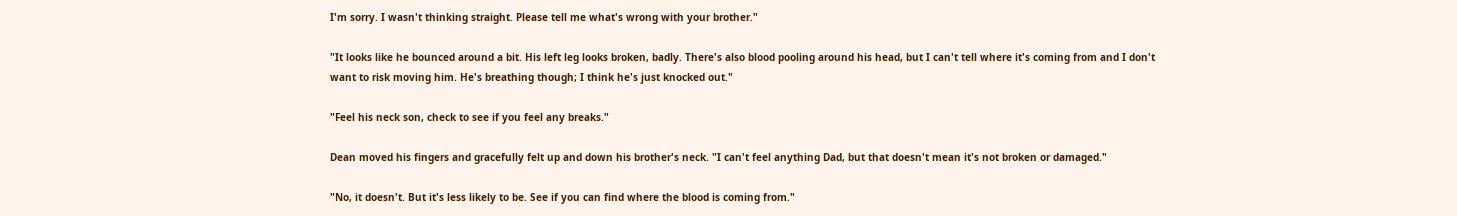I'm sorry. I wasn't thinking straight. Please tell me what's wrong with your brother."

"It looks like he bounced around a bit. His left leg looks broken, badly. There's also blood pooling around his head, but I can't tell where it's coming from and I don't want to risk moving him. He's breathing though; I think he's just knocked out."

"Feel his neck son, check to see if you feel any breaks."

Dean moved his fingers and gracefully felt up and down his brother's neck. "I can't feel anything Dad, but that doesn't mean it's not broken or damaged."

"No, it doesn't. But it's less likely to be. See if you can find where the blood is coming from."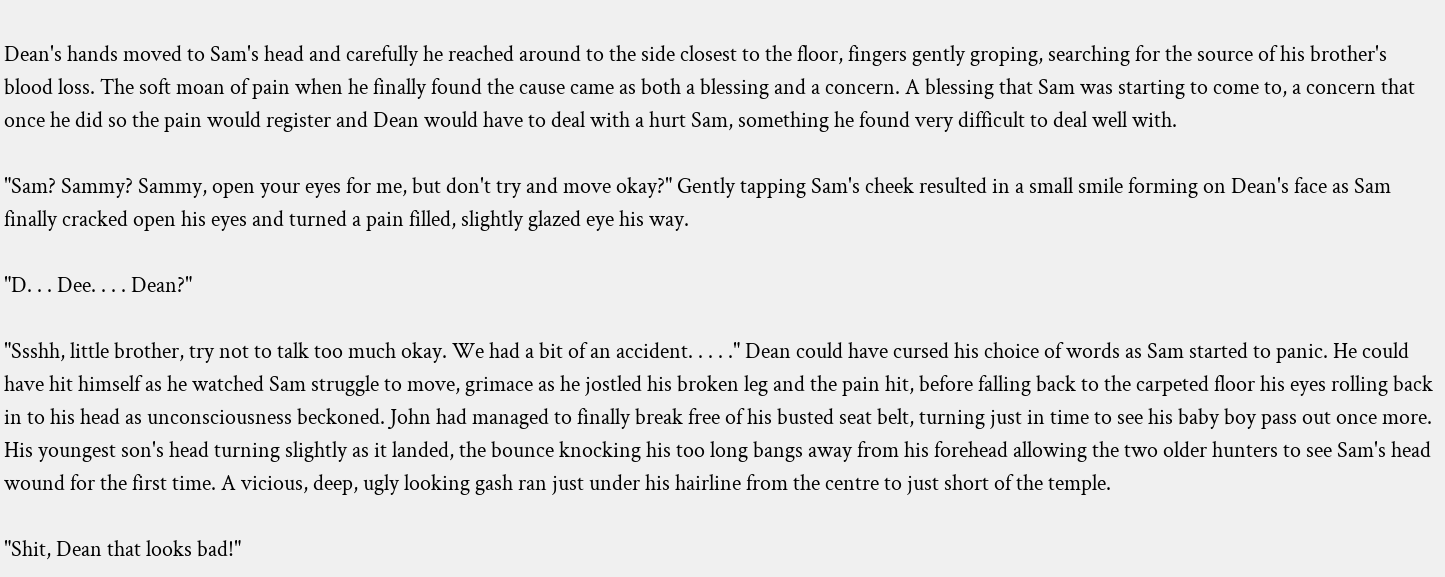Dean's hands moved to Sam's head and carefully he reached around to the side closest to the floor, fingers gently groping, searching for the source of his brother's blood loss. The soft moan of pain when he finally found the cause came as both a blessing and a concern. A blessing that Sam was starting to come to, a concern that once he did so the pain would register and Dean would have to deal with a hurt Sam, something he found very difficult to deal well with.

"Sam? Sammy? Sammy, open your eyes for me, but don't try and move okay?" Gently tapping Sam's cheek resulted in a small smile forming on Dean's face as Sam finally cracked open his eyes and turned a pain filled, slightly glazed eye his way.

"D. . . Dee. . . . Dean?"

"Ssshh, little brother, try not to talk too much okay. We had a bit of an accident. . . . ." Dean could have cursed his choice of words as Sam started to panic. He could have hit himself as he watched Sam struggle to move, grimace as he jostled his broken leg and the pain hit, before falling back to the carpeted floor his eyes rolling back in to his head as unconsciousness beckoned. John had managed to finally break free of his busted seat belt, turning just in time to see his baby boy pass out once more. His youngest son's head turning slightly as it landed, the bounce knocking his too long bangs away from his forehead allowing the two older hunters to see Sam's head wound for the first time. A vicious, deep, ugly looking gash ran just under his hairline from the centre to just short of the temple.

"Shit, Dean that looks bad!"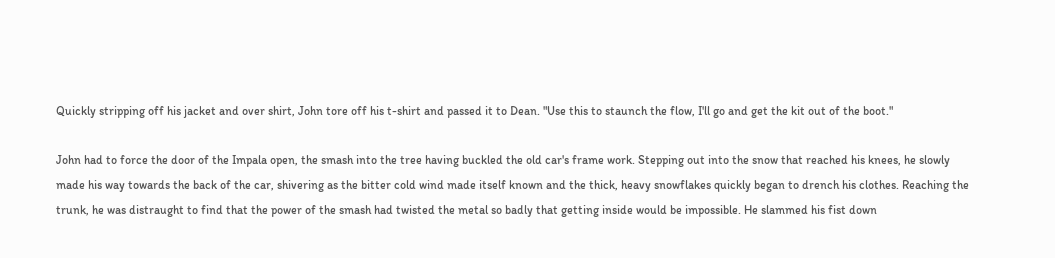Quickly stripping off his jacket and over shirt, John tore off his t-shirt and passed it to Dean. "Use this to staunch the flow, I'll go and get the kit out of the boot."

John had to force the door of the Impala open, the smash into the tree having buckled the old car's frame work. Stepping out into the snow that reached his knees, he slowly made his way towards the back of the car, shivering as the bitter cold wind made itself known and the thick, heavy snowflakes quickly began to drench his clothes. Reaching the trunk, he was distraught to find that the power of the smash had twisted the metal so badly that getting inside would be impossible. He slammed his fist down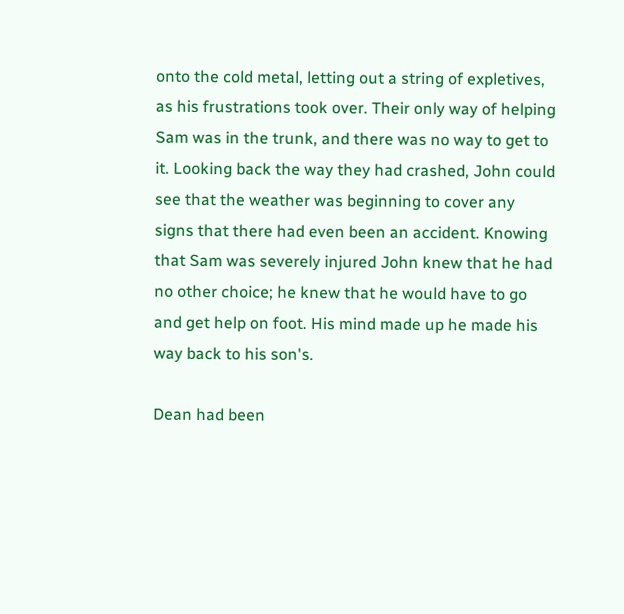onto the cold metal, letting out a string of expletives, as his frustrations took over. Their only way of helping Sam was in the trunk, and there was no way to get to it. Looking back the way they had crashed, John could see that the weather was beginning to cover any signs that there had even been an accident. Knowing that Sam was severely injured John knew that he had no other choice; he knew that he would have to go and get help on foot. His mind made up he made his way back to his son's.

Dean had been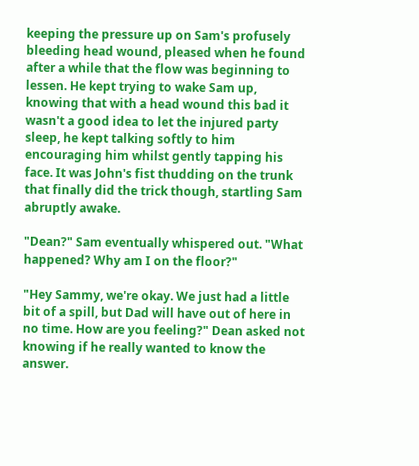keeping the pressure up on Sam's profusely bleeding head wound, pleased when he found after a while that the flow was beginning to lessen. He kept trying to wake Sam up, knowing that with a head wound this bad it wasn't a good idea to let the injured party sleep, he kept talking softly to him encouraging him whilst gently tapping his face. It was John's fist thudding on the trunk that finally did the trick though, startling Sam abruptly awake.

"Dean?" Sam eventually whispered out. "What happened? Why am I on the floor?"

"Hey Sammy, we're okay. We just had a little bit of a spill, but Dad will have out of here in no time. How are you feeling?" Dean asked not knowing if he really wanted to know the answer.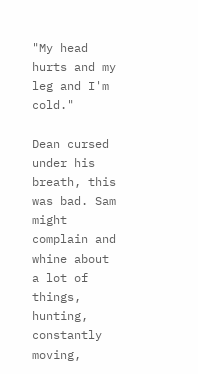"My head hurts and my leg and I'm cold."

Dean cursed under his breath, this was bad. Sam might complain and whine about a lot of things, hunting, constantly moving,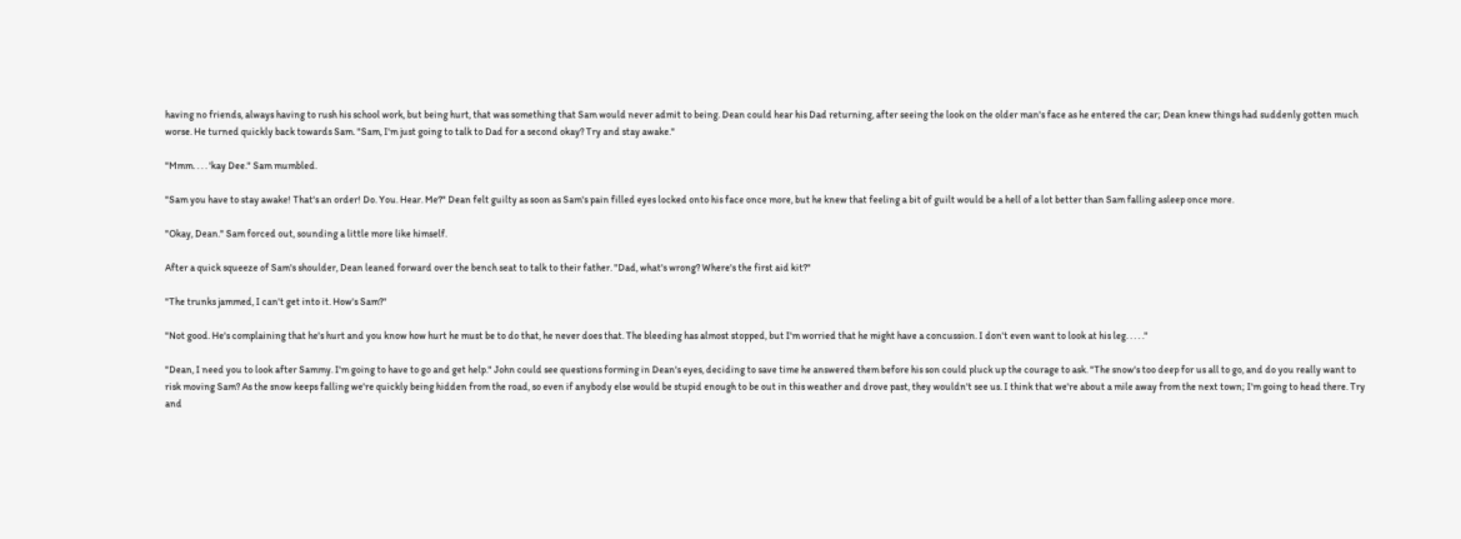having no friends, always having to rush his school work, but being hurt, that was something that Sam would never admit to being. Dean could hear his Dad returning, after seeing the look on the older man's face as he entered the car; Dean knew things had suddenly gotten much worse. He turned quickly back towards Sam. "Sam, I'm just going to talk to Dad for a second okay? Try and stay awake."

"Mmm. . . . 'kay Dee." Sam mumbled.

"Sam you have to stay awake! That's an order! Do. You. Hear. Me?" Dean felt guilty as soon as Sam's pain filled eyes locked onto his face once more, but he knew that feeling a bit of guilt would be a hell of a lot better than Sam falling asleep once more.

"Okay, Dean." Sam forced out, sounding a little more like himself.

After a quick squeeze of Sam's shoulder, Dean leaned forward over the bench seat to talk to their father. "Dad, what's wrong? Where's the first aid kit?"

"The trunks jammed, I can't get into it. How's Sam?"

"Not good. He's complaining that he's hurt and you know how hurt he must be to do that, he never does that. The bleeding has almost stopped, but I'm worried that he might have a concussion. I don't even want to look at his leg. . . . ."

"Dean, I need you to look after Sammy. I'm going to have to go and get help." John could see questions forming in Dean's eyes, deciding to save time he answered them before his son could pluck up the courage to ask. "The snow's too deep for us all to go, and do you really want to risk moving Sam? As the snow keeps falling we're quickly being hidden from the road, so even if anybody else would be stupid enough to be out in this weather and drove past, they wouldn't see us. I think that we're about a mile away from the next town; I'm going to head there. Try and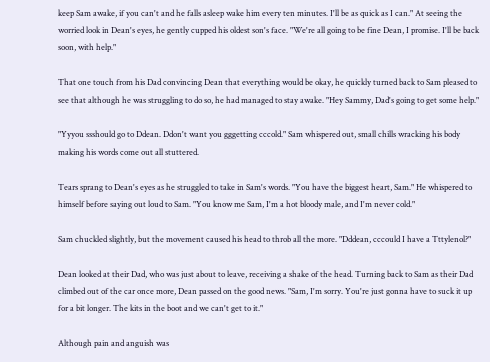keep Sam awake, if you can't and he falls asleep wake him every ten minutes. I'll be as quick as I can." At seeing the worried look in Dean's eyes, he gently cupped his oldest son's face. "We're all going to be fine Dean, I promise. I'll be back soon, with help."

That one touch from his Dad convincing Dean that everything would be okay, he quickly turned back to Sam pleased to see that although he was struggling to do so, he had managed to stay awake. "Hey Sammy, Dad's going to get some help."

"Yyyou ssshould go to Ddean. Ddon't want you gggetting cccold." Sam whispered out, small chills wracking his body making his words come out all stuttered.

Tears sprang to Dean's eyes as he struggled to take in Sam's words. "You have the biggest heart, Sam." He whispered to himself before saying out loud to Sam. "You know me Sam, I'm a hot bloody male, and I'm never cold."

Sam chuckled slightly, but the movement caused his head to throb all the more. "Dddean, cccould I have a Tttylenol?"

Dean looked at their Dad, who was just about to leave, receiving a shake of the head. Turning back to Sam as their Dad climbed out of the car once more, Dean passed on the good news. "Sam, I'm sorry. You're just gonna have to suck it up for a bit longer. The kits in the boot and we can't get to it."

Although pain and anguish was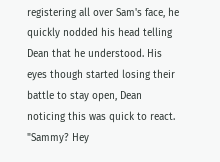registering all over Sam's face, he quickly nodded his head telling Dean that he understood. His eyes though started losing their battle to stay open, Dean noticing this was quick to react. "Sammy? Hey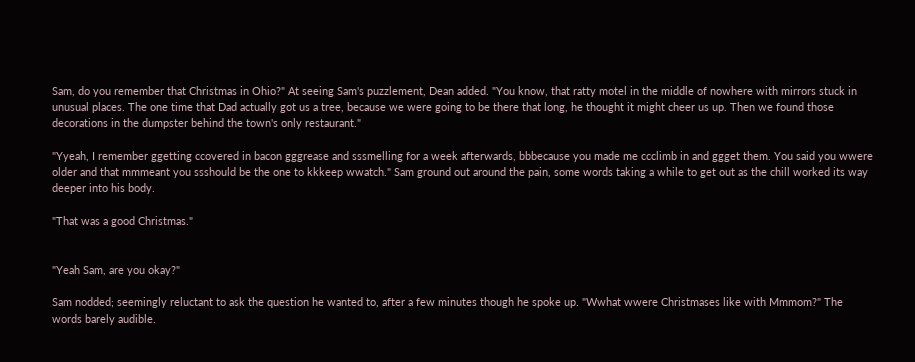Sam, do you remember that Christmas in Ohio?" At seeing Sam's puzzlement, Dean added. "You know, that ratty motel in the middle of nowhere with mirrors stuck in unusual places. The one time that Dad actually got us a tree, because we were going to be there that long, he thought it might cheer us up. Then we found those decorations in the dumpster behind the town's only restaurant."

"Yyeah, I remember ggetting ccovered in bacon gggrease and sssmelling for a week afterwards, bbbecause you made me ccclimb in and ggget them. You said you wwere older and that mmmeant you ssshould be the one to kkkeep wwatch." Sam ground out around the pain, some words taking a while to get out as the chill worked its way deeper into his body.

"That was a good Christmas."


"Yeah Sam, are you okay?"

Sam nodded; seemingly reluctant to ask the question he wanted to, after a few minutes though he spoke up. "Wwhat wwere Christmases like with Mmmom?" The words barely audible.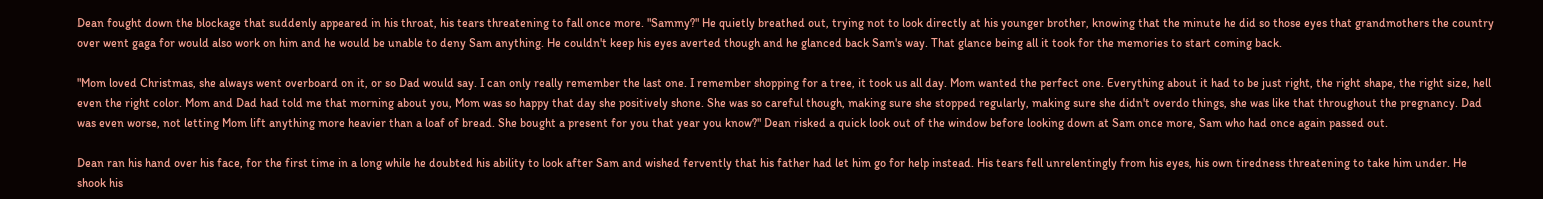Dean fought down the blockage that suddenly appeared in his throat, his tears threatening to fall once more. "Sammy?" He quietly breathed out, trying not to look directly at his younger brother, knowing that the minute he did so those eyes that grandmothers the country over went gaga for would also work on him and he would be unable to deny Sam anything. He couldn't keep his eyes averted though and he glanced back Sam's way. That glance being all it took for the memories to start coming back.

"Mom loved Christmas, she always went overboard on it, or so Dad would say. I can only really remember the last one. I remember shopping for a tree, it took us all day. Mom wanted the perfect one. Everything about it had to be just right, the right shape, the right size, hell even the right color. Mom and Dad had told me that morning about you, Mom was so happy that day she positively shone. She was so careful though, making sure she stopped regularly, making sure she didn't overdo things, she was like that throughout the pregnancy. Dad was even worse, not letting Mom lift anything more heavier than a loaf of bread. She bought a present for you that year you know?" Dean risked a quick look out of the window before looking down at Sam once more, Sam who had once again passed out.

Dean ran his hand over his face, for the first time in a long while he doubted his ability to look after Sam and wished fervently that his father had let him go for help instead. His tears fell unrelentingly from his eyes, his own tiredness threatening to take him under. He shook his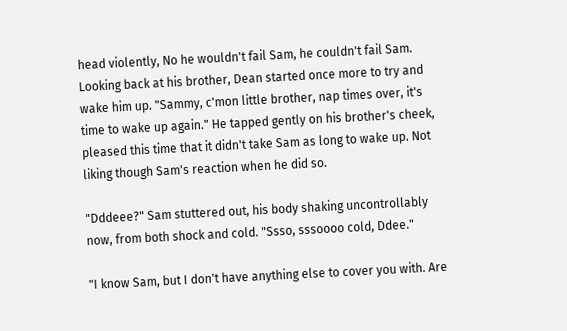head violently, No he wouldn't fail Sam, he couldn't fail Sam. Looking back at his brother, Dean started once more to try and wake him up. "Sammy, c'mon little brother, nap times over, it's time to wake up again." He tapped gently on his brother's cheek, pleased this time that it didn't take Sam as long to wake up. Not liking though Sam's reaction when he did so.

"Dddeee?" Sam stuttered out, his body shaking uncontrollably now, from both shock and cold. "Ssso, sssoooo cold, Ddee."

"I know Sam, but I don't have anything else to cover you with. Are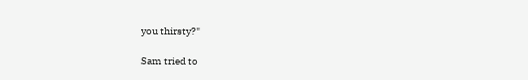you thirsty?"

Sam tried to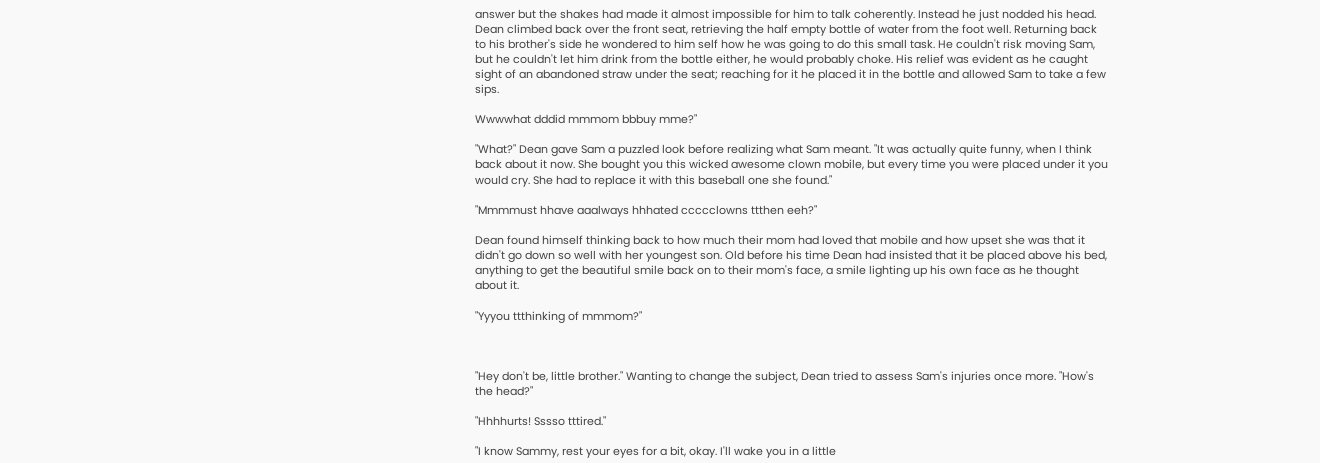answer but the shakes had made it almost impossible for him to talk coherently. Instead he just nodded his head. Dean climbed back over the front seat, retrieving the half empty bottle of water from the foot well. Returning back to his brother's side he wondered to him self how he was going to do this small task. He couldn't risk moving Sam, but he couldn't let him drink from the bottle either, he would probably choke. His relief was evident as he caught sight of an abandoned straw under the seat; reaching for it he placed it in the bottle and allowed Sam to take a few sips.

Wwwwhat dddid mmmom bbbuy mme?"

"What?" Dean gave Sam a puzzled look before realizing what Sam meant. "It was actually quite funny, when I think back about it now. She bought you this wicked awesome clown mobile, but every time you were placed under it you would cry. She had to replace it with this baseball one she found."

"Mmmmust hhave aaalways hhhated ccccclowns ttthen eeh?"

Dean found himself thinking back to how much their mom had loved that mobile and how upset she was that it didn't go down so well with her youngest son. Old before his time Dean had insisted that it be placed above his bed, anything to get the beautiful smile back on to their mom's face, a smile lighting up his own face as he thought about it.

"Yyyou ttthinking of mmmom?"



"Hey don't be, little brother." Wanting to change the subject, Dean tried to assess Sam's injuries once more. "How's the head?"

"Hhhhurts! Sssso tttired."

"I know Sammy, rest your eyes for a bit, okay. I'll wake you in a little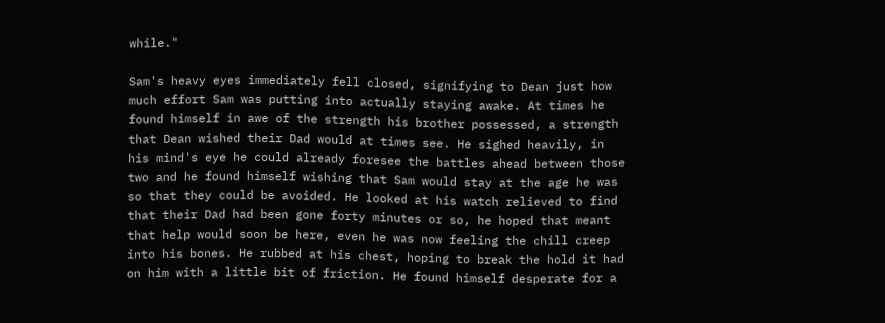while."

Sam's heavy eyes immediately fell closed, signifying to Dean just how much effort Sam was putting into actually staying awake. At times he found himself in awe of the strength his brother possessed, a strength that Dean wished their Dad would at times see. He sighed heavily, in his mind's eye he could already foresee the battles ahead between those two and he found himself wishing that Sam would stay at the age he was so that they could be avoided. He looked at his watch relieved to find that their Dad had been gone forty minutes or so, he hoped that meant that help would soon be here, even he was now feeling the chill creep into his bones. He rubbed at his chest, hoping to break the hold it had on him with a little bit of friction. He found himself desperate for a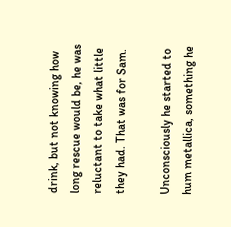drink, but not knowing how long rescue would be, he was reluctant to take what little they had. That was for Sam.

Unconsciously he started to hum metallica, something he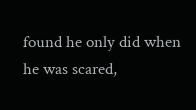found he only did when he was scared,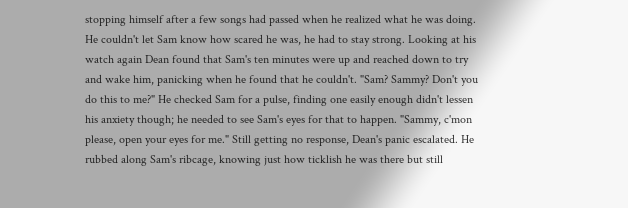stopping himself after a few songs had passed when he realized what he was doing. He couldn't let Sam know how scared he was, he had to stay strong. Looking at his watch again Dean found that Sam's ten minutes were up and reached down to try and wake him, panicking when he found that he couldn't. "Sam? Sammy? Don't you do this to me?" He checked Sam for a pulse, finding one easily enough didn't lessen his anxiety though; he needed to see Sam's eyes for that to happen. "Sammy, c'mon please, open your eyes for me." Still getting no response, Dean's panic escalated. He rubbed along Sam's ribcage, knowing just how ticklish he was there but still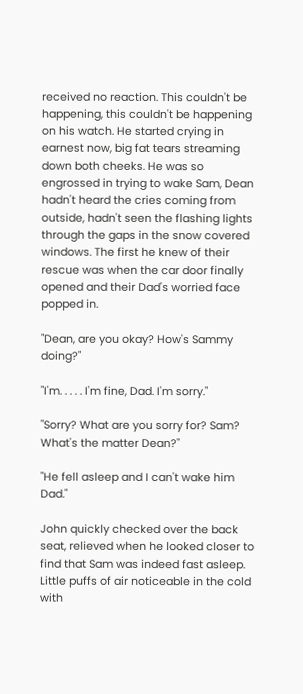received no reaction. This couldn't be happening, this couldn't be happening on his watch. He started crying in earnest now, big fat tears streaming down both cheeks. He was so engrossed in trying to wake Sam, Dean hadn't heard the cries coming from outside, hadn't seen the flashing lights through the gaps in the snow covered windows. The first he knew of their rescue was when the car door finally opened and their Dad's worried face popped in.

"Dean, are you okay? How's Sammy doing?"

"I'm. . . . . I'm fine, Dad. I'm sorry."

"Sorry? What are you sorry for? Sam? What's the matter Dean?"

"He fell asleep and I can't wake him Dad."

John quickly checked over the back seat, relieved when he looked closer to find that Sam was indeed fast asleep. Little puffs of air noticeable in the cold with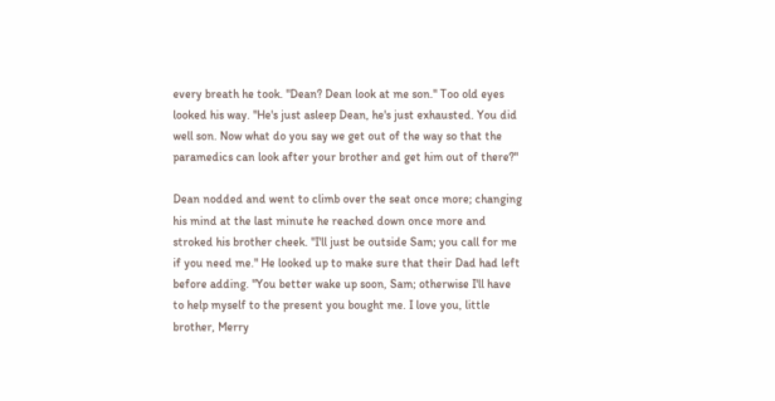every breath he took. "Dean? Dean look at me son." Too old eyes looked his way. "He's just asleep Dean, he's just exhausted. You did well son. Now what do you say we get out of the way so that the paramedics can look after your brother and get him out of there?"

Dean nodded and went to climb over the seat once more; changing his mind at the last minute he reached down once more and stroked his brother cheek. "I'll just be outside Sam; you call for me if you need me." He looked up to make sure that their Dad had left before adding. "You better wake up soon, Sam; otherwise I'll have to help myself to the present you bought me. I love you, little brother, Merry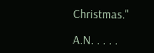Christmas."

A.N. . . . .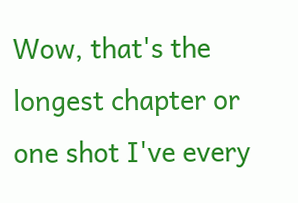Wow, that's the longest chapter or one shot I've every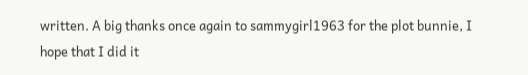written. A big thanks once again to sammygirl1963 for the plot bunnie, I hope that I did it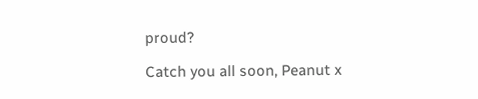proud?

Catch you all soon, Peanut x